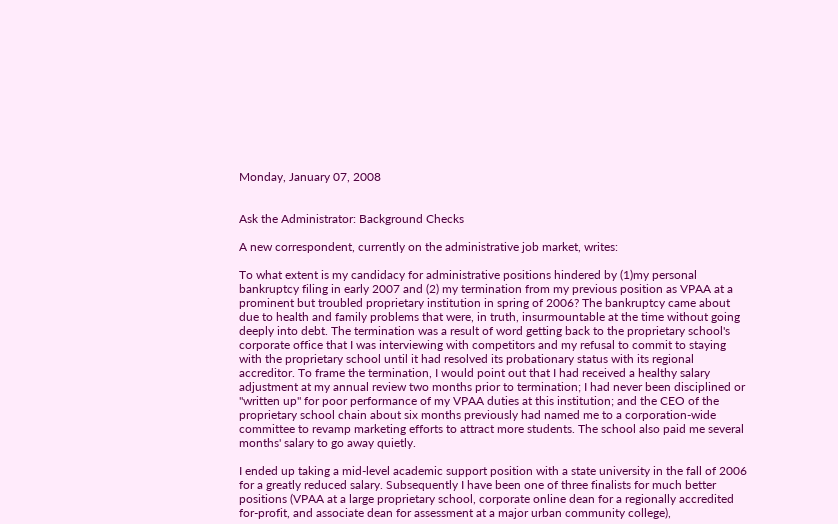Monday, January 07, 2008


Ask the Administrator: Background Checks

A new correspondent, currently on the administrative job market, writes:

To what extent is my candidacy for administrative positions hindered by (1)my personal bankruptcy filing in early 2007 and (2) my termination from my previous position as VPAA at a prominent but troubled proprietary institution in spring of 2006? The bankruptcy came about due to health and family problems that were, in truth, insurmountable at the time without going deeply into debt. The termination was a result of word getting back to the proprietary school's corporate office that I was interviewing with competitors and my refusal to commit to staying with the proprietary school until it had resolved its probationary status with its regional accreditor. To frame the termination, I would point out that I had received a healthy salary adjustment at my annual review two months prior to termination; I had never been disciplined or "written up" for poor performance of my VPAA duties at this institution; and the CEO of the proprietary school chain about six months previously had named me to a corporation-wide committee to revamp marketing efforts to attract more students. The school also paid me several months' salary to go away quietly.

I ended up taking a mid-level academic support position with a state university in the fall of 2006 for a greatly reduced salary. Subsequently I have been one of three finalists for much better positions (VPAA at a large proprietary school, corporate online dean for a regionally accredited for-profit, and associate dean for assessment at a major urban community college),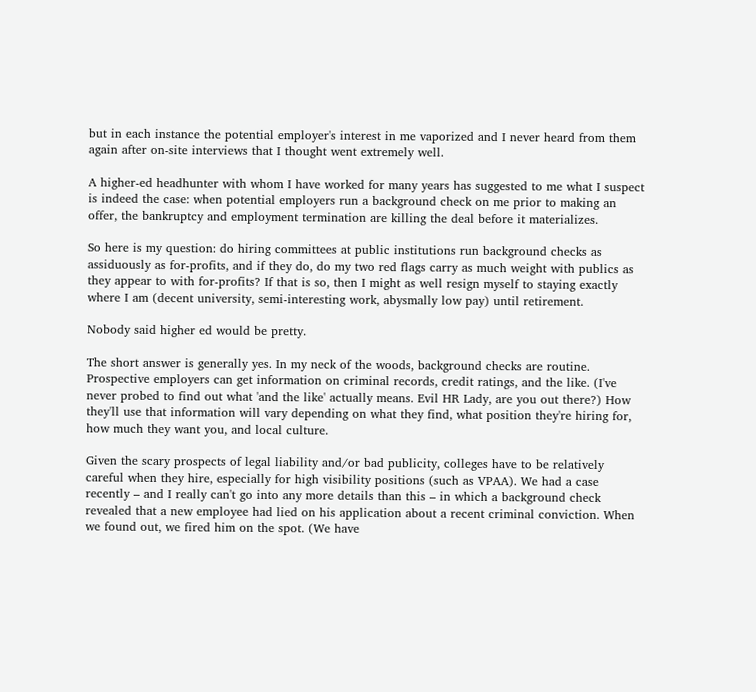but in each instance the potential employer's interest in me vaporized and I never heard from them again after on-site interviews that I thought went extremely well.

A higher-ed headhunter with whom I have worked for many years has suggested to me what I suspect is indeed the case: when potential employers run a background check on me prior to making an offer, the bankruptcy and employment termination are killing the deal before it materializes.

So here is my question: do hiring committees at public institutions run background checks as assiduously as for-profits, and if they do, do my two red flags carry as much weight with publics as they appear to with for-profits? If that is so, then I might as well resign myself to staying exactly where I am (decent university, semi-interesting work, abysmally low pay) until retirement.

Nobody said higher ed would be pretty.

The short answer is generally yes. In my neck of the woods, background checks are routine. Prospective employers can get information on criminal records, credit ratings, and the like. (I've never probed to find out what 'and the like' actually means. Evil HR Lady, are you out there?) How they'll use that information will vary depending on what they find, what position they're hiring for, how much they want you, and local culture.

Given the scary prospects of legal liability and/or bad publicity, colleges have to be relatively careful when they hire, especially for high visibility positions (such as VPAA). We had a case recently – and I really can't go into any more details than this – in which a background check revealed that a new employee had lied on his application about a recent criminal conviction. When we found out, we fired him on the spot. (We have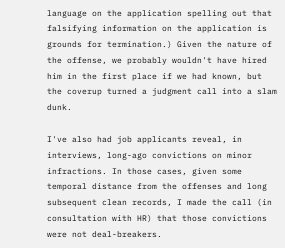language on the application spelling out that falsifying information on the application is grounds for termination.) Given the nature of the offense, we probably wouldn't have hired him in the first place if we had known, but the coverup turned a judgment call into a slam dunk.

I've also had job applicants reveal, in interviews, long-ago convictions on minor infractions. In those cases, given some temporal distance from the offenses and long subsequent clean records, I made the call (in consultation with HR) that those convictions were not deal-breakers.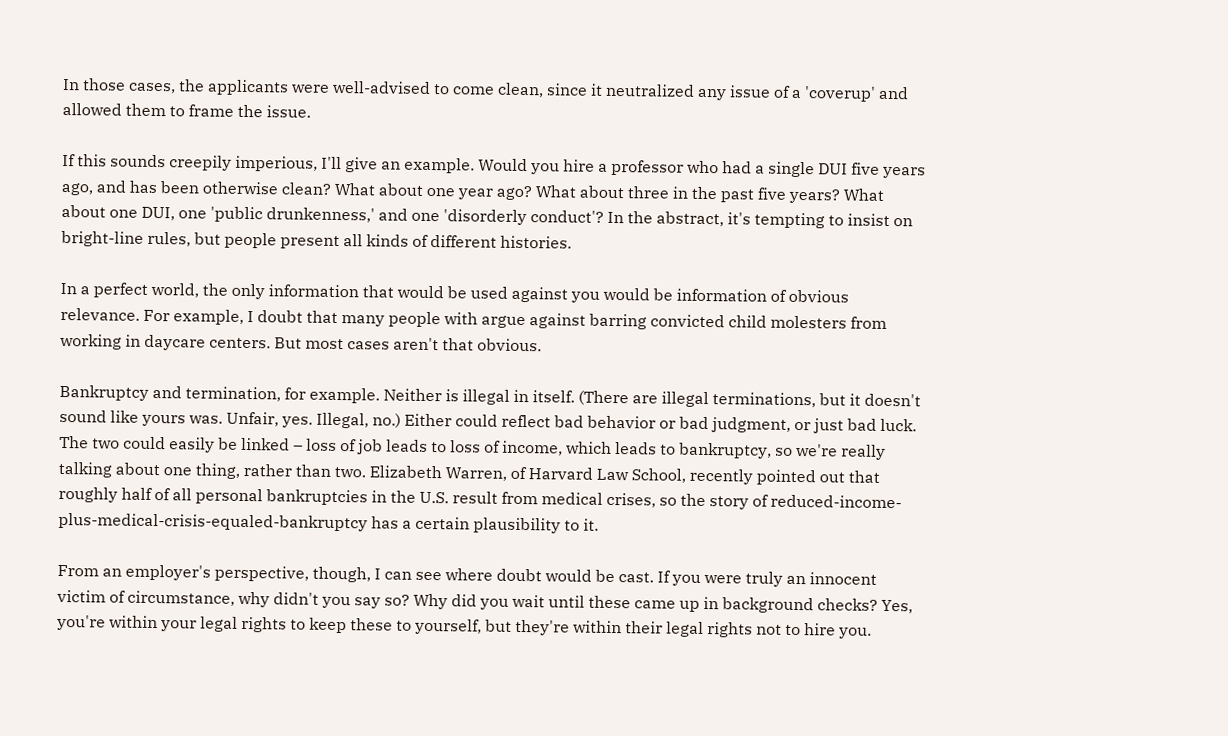In those cases, the applicants were well-advised to come clean, since it neutralized any issue of a 'coverup' and allowed them to frame the issue.

If this sounds creepily imperious, I'll give an example. Would you hire a professor who had a single DUI five years ago, and has been otherwise clean? What about one year ago? What about three in the past five years? What about one DUI, one 'public drunkenness,' and one 'disorderly conduct'? In the abstract, it's tempting to insist on bright-line rules, but people present all kinds of different histories.

In a perfect world, the only information that would be used against you would be information of obvious relevance. For example, I doubt that many people with argue against barring convicted child molesters from working in daycare centers. But most cases aren't that obvious.

Bankruptcy and termination, for example. Neither is illegal in itself. (There are illegal terminations, but it doesn't sound like yours was. Unfair, yes. Illegal, no.) Either could reflect bad behavior or bad judgment, or just bad luck. The two could easily be linked – loss of job leads to loss of income, which leads to bankruptcy, so we're really talking about one thing, rather than two. Elizabeth Warren, of Harvard Law School, recently pointed out that roughly half of all personal bankruptcies in the U.S. result from medical crises, so the story of reduced-income-plus-medical-crisis-equaled-bankruptcy has a certain plausibility to it.

From an employer's perspective, though, I can see where doubt would be cast. If you were truly an innocent victim of circumstance, why didn't you say so? Why did you wait until these came up in background checks? Yes, you're within your legal rights to keep these to yourself, but they're within their legal rights not to hire you.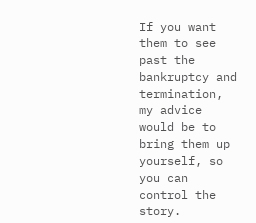If you want them to see past the bankruptcy and termination, my advice would be to bring them up yourself, so you can control the story.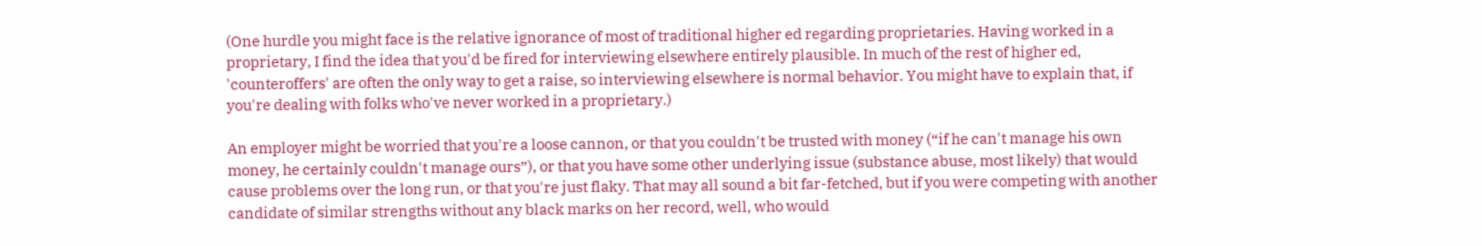(One hurdle you might face is the relative ignorance of most of traditional higher ed regarding proprietaries. Having worked in a proprietary, I find the idea that you'd be fired for interviewing elsewhere entirely plausible. In much of the rest of higher ed, 'counteroffers' are often the only way to get a raise, so interviewing elsewhere is normal behavior. You might have to explain that, if you're dealing with folks who've never worked in a proprietary.)

An employer might be worried that you're a loose cannon, or that you couldn't be trusted with money (“if he can't manage his own money, he certainly couldn't manage ours”), or that you have some other underlying issue (substance abuse, most likely) that would cause problems over the long run, or that you're just flaky. That may all sound a bit far-fetched, but if you were competing with another candidate of similar strengths without any black marks on her record, well, who would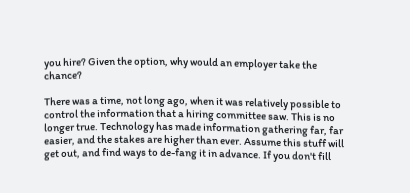you hire? Given the option, why would an employer take the chance?

There was a time, not long ago, when it was relatively possible to control the information that a hiring committee saw. This is no longer true. Technology has made information gathering far, far easier, and the stakes are higher than ever. Assume this stuff will get out, and find ways to de-fang it in advance. If you don't fill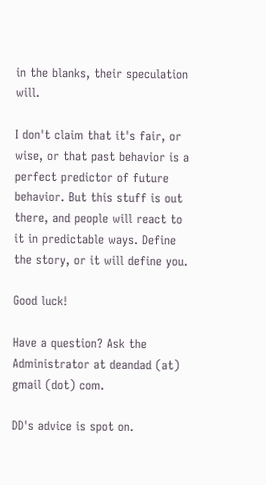in the blanks, their speculation will.

I don't claim that it's fair, or wise, or that past behavior is a perfect predictor of future behavior. But this stuff is out there, and people will react to it in predictable ways. Define the story, or it will define you.

Good luck!

Have a question? Ask the Administrator at deandad (at) gmail (dot) com.

DD's advice is spot on.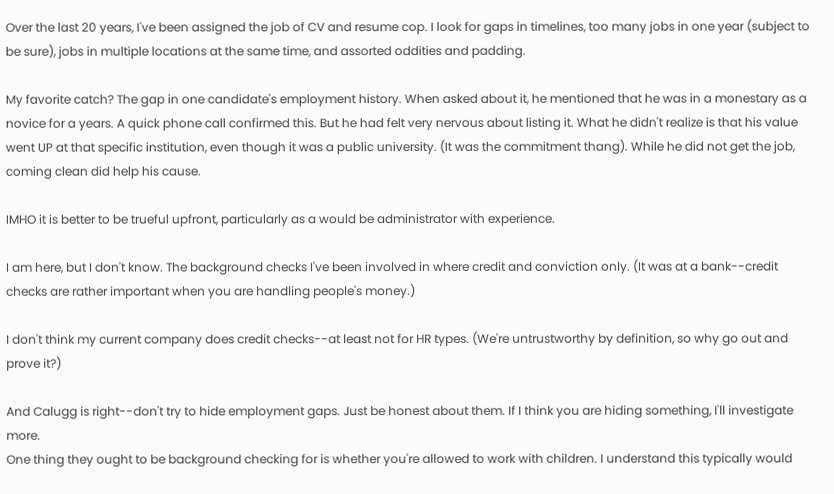Over the last 20 years, I've been assigned the job of CV and resume cop. I look for gaps in timelines, too many jobs in one year (subject to be sure), jobs in multiple locations at the same time, and assorted oddities and padding.

My favorite catch? The gap in one candidate's employment history. When asked about it, he mentioned that he was in a monestary as a novice for a years. A quick phone call confirmed this. But he had felt very nervous about listing it. What he didn't realize is that his value went UP at that specific institution, even though it was a public university. (It was the commitment thang). While he did not get the job, coming clean did help his cause.

IMHO it is better to be trueful upfront, particularly as a would be administrator with experience.

I am here, but I don't know. The background checks I've been involved in where credit and conviction only. (It was at a bank--credit checks are rather important when you are handling people's money.)

I don't think my current company does credit checks--at least not for HR types. (We're untrustworthy by definition, so why go out and prove it?)

And Calugg is right--don't try to hide employment gaps. Just be honest about them. If I think you are hiding something, I'll investigate more.
One thing they ought to be background checking for is whether you're allowed to work with children. I understand this typically would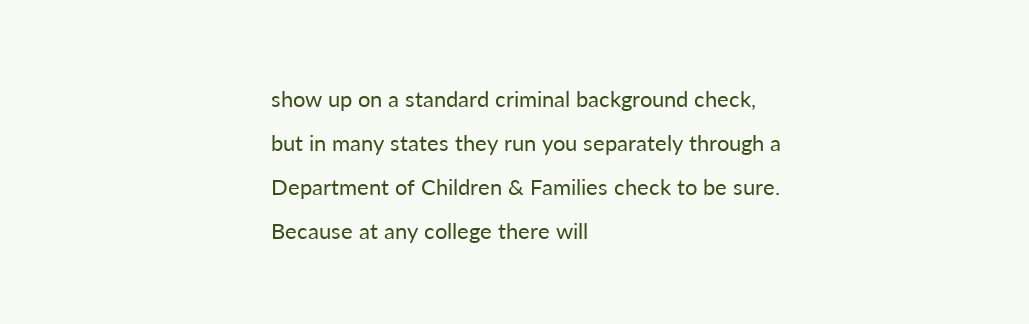show up on a standard criminal background check, but in many states they run you separately through a Department of Children & Families check to be sure. Because at any college there will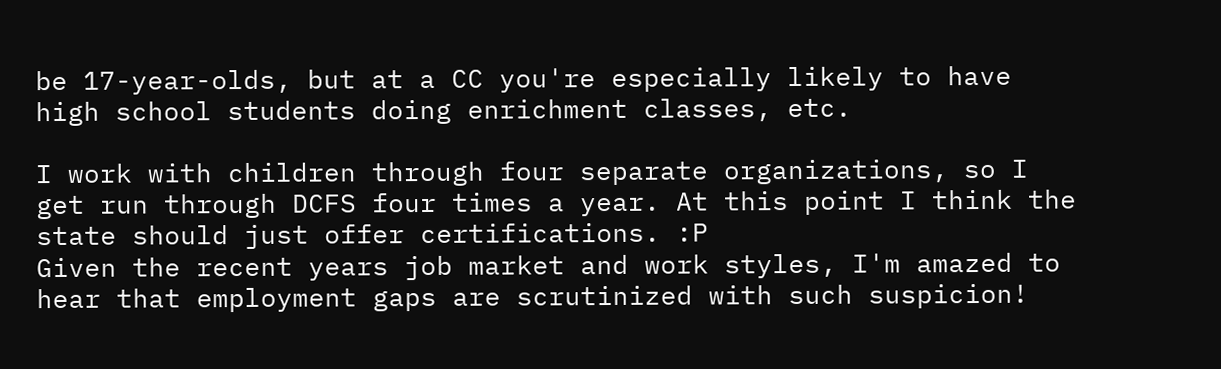be 17-year-olds, but at a CC you're especially likely to have high school students doing enrichment classes, etc.

I work with children through four separate organizations, so I get run through DCFS four times a year. At this point I think the state should just offer certifications. :P
Given the recent years job market and work styles, I'm amazed to hear that employment gaps are scrutinized with such suspicion!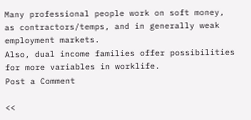Many professional people work on soft money, as contractors/temps, and in generally weak employment markets.
Also, dual income families offer possibilities for more variables in worklife.
Post a Comment

<<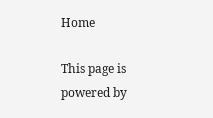Home

This page is powered by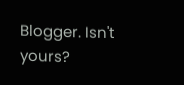Blogger. Isn't yours?